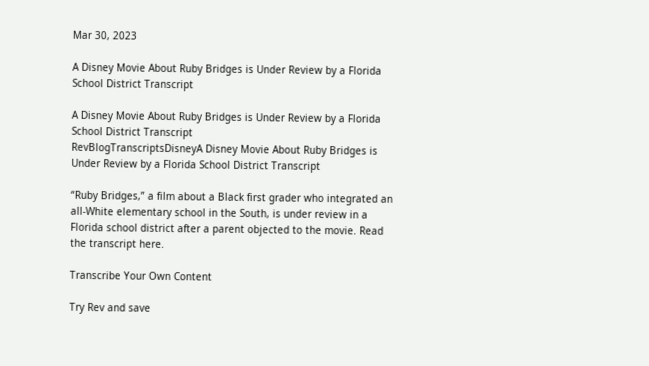Mar 30, 2023

A Disney Movie About Ruby Bridges is Under Review by a Florida School District Transcript

A Disney Movie About Ruby Bridges is Under Review by a Florida School District Transcript
RevBlogTranscriptsDisneyA Disney Movie About Ruby Bridges is Under Review by a Florida School District Transcript

“Ruby Bridges,” a film about a Black first grader who integrated an all-White elementary school in the South, is under review in a Florida school district after a parent objected to the movie. Read the transcript here.

Transcribe Your Own Content

Try Rev and save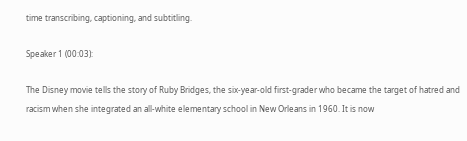time transcribing, captioning, and subtitling.

Speaker 1 (00:03):

The Disney movie tells the story of Ruby Bridges, the six-year-old first-grader who became the target of hatred and racism when she integrated an all-white elementary school in New Orleans in 1960. It is now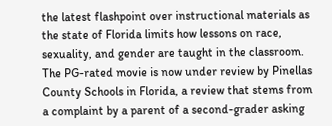the latest flashpoint over instructional materials as the state of Florida limits how lessons on race, sexuality, and gender are taught in the classroom. The PG-rated movie is now under review by Pinellas County Schools in Florida, a review that stems from a complaint by a parent of a second-grader asking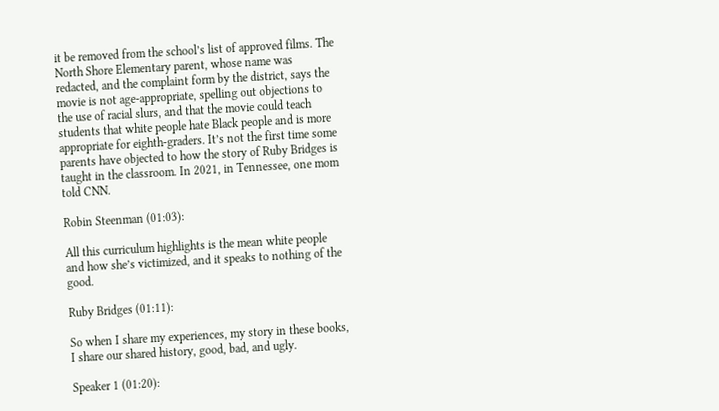it be removed from the school’s list of approved films. The North Shore Elementary parent, whose name was redacted, and the complaint form by the district, says the movie is not age-appropriate, spelling out objections to the use of racial slurs, and that the movie could teach students that white people hate Black people and is more appropriate for eighth-graders. It’s not the first time some parents have objected to how the story of Ruby Bridges is taught in the classroom. In 2021, in Tennessee, one mom told CNN.

Robin Steenman (01:03):

All this curriculum highlights is the mean white people and how she’s victimized, and it speaks to nothing of the good.

Ruby Bridges (01:11):

So when I share my experiences, my story in these books, I share our shared history, good, bad, and ugly.

Speaker 1 (01:20):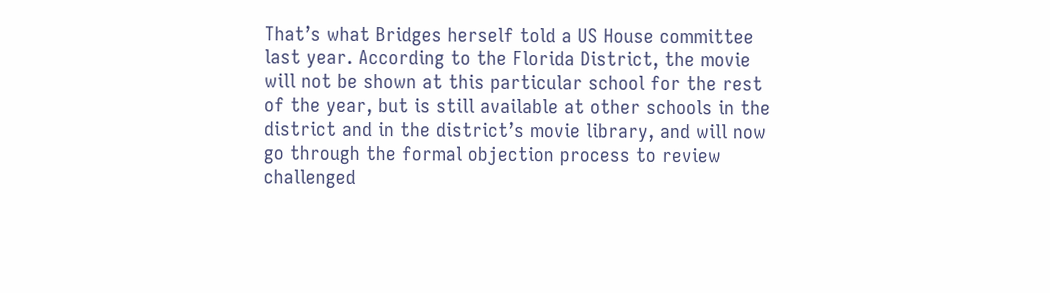That’s what Bridges herself told a US House committee last year. According to the Florida District, the movie will not be shown at this particular school for the rest of the year, but is still available at other schools in the district and in the district’s movie library, and will now go through the formal objection process to review challenged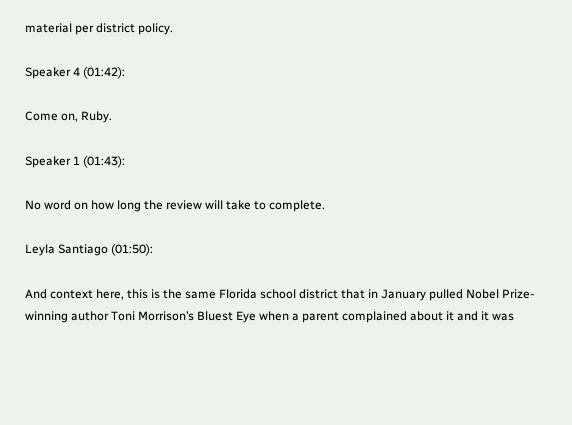material per district policy.

Speaker 4 (01:42):

Come on, Ruby.

Speaker 1 (01:43):

No word on how long the review will take to complete.

Leyla Santiago (01:50):

And context here, this is the same Florida school district that in January pulled Nobel Prize-winning author Toni Morrison’s Bluest Eye when a parent complained about it and it was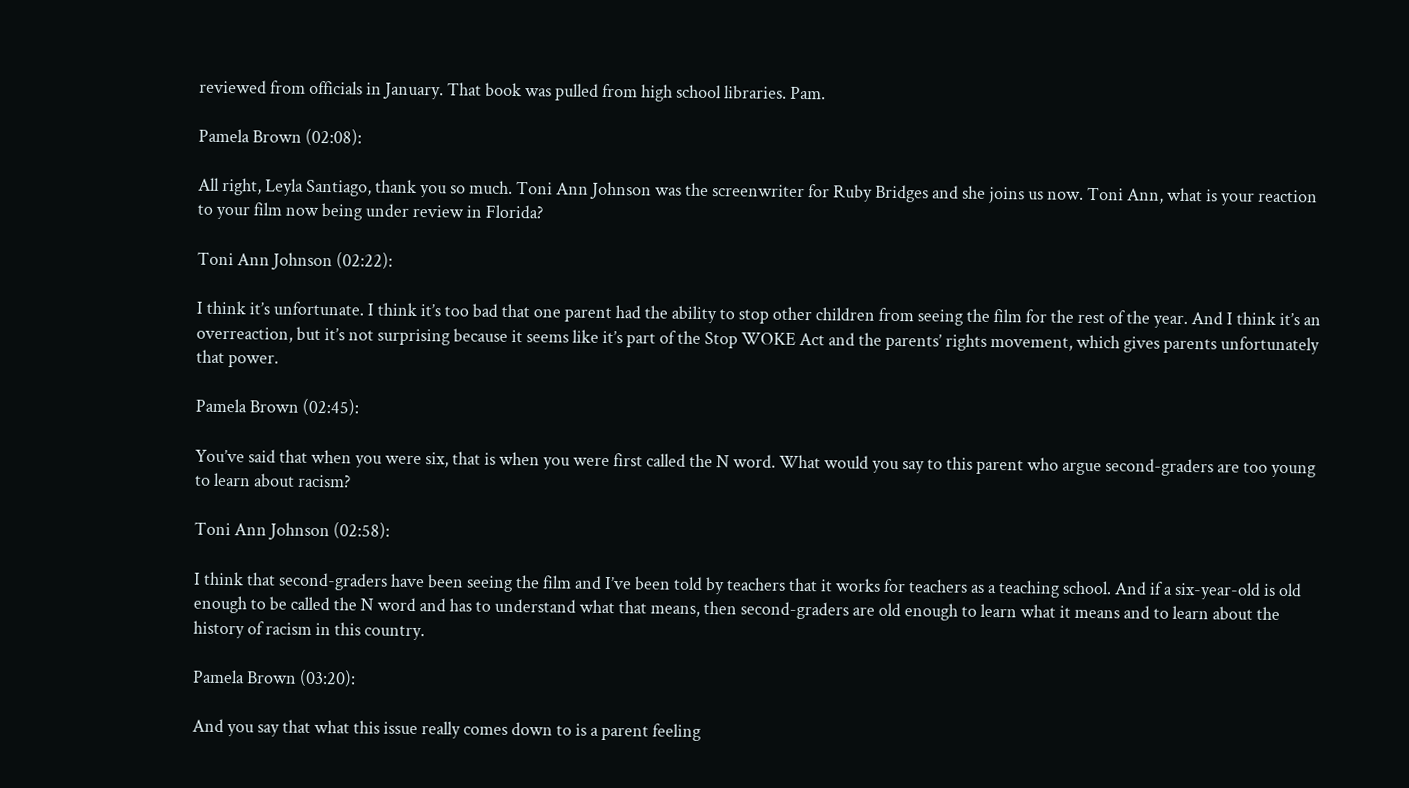reviewed from officials in January. That book was pulled from high school libraries. Pam.

Pamela Brown (02:08):

All right, Leyla Santiago, thank you so much. Toni Ann Johnson was the screenwriter for Ruby Bridges and she joins us now. Toni Ann, what is your reaction to your film now being under review in Florida?

Toni Ann Johnson (02:22):

I think it’s unfortunate. I think it’s too bad that one parent had the ability to stop other children from seeing the film for the rest of the year. And I think it’s an overreaction, but it’s not surprising because it seems like it’s part of the Stop WOKE Act and the parents’ rights movement, which gives parents unfortunately that power.

Pamela Brown (02:45):

You’ve said that when you were six, that is when you were first called the N word. What would you say to this parent who argue second-graders are too young to learn about racism?

Toni Ann Johnson (02:58):

I think that second-graders have been seeing the film and I’ve been told by teachers that it works for teachers as a teaching school. And if a six-year-old is old enough to be called the N word and has to understand what that means, then second-graders are old enough to learn what it means and to learn about the history of racism in this country.

Pamela Brown (03:20):

And you say that what this issue really comes down to is a parent feeling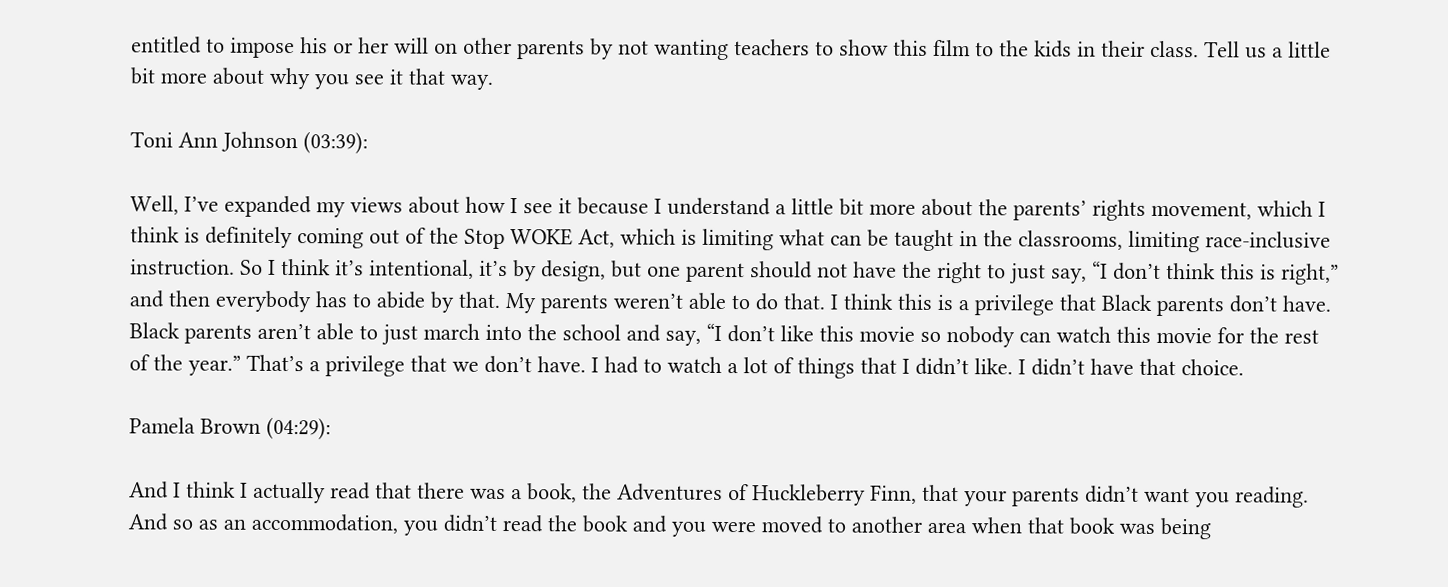entitled to impose his or her will on other parents by not wanting teachers to show this film to the kids in their class. Tell us a little bit more about why you see it that way.

Toni Ann Johnson (03:39):

Well, I’ve expanded my views about how I see it because I understand a little bit more about the parents’ rights movement, which I think is definitely coming out of the Stop WOKE Act, which is limiting what can be taught in the classrooms, limiting race-inclusive instruction. So I think it’s intentional, it’s by design, but one parent should not have the right to just say, “I don’t think this is right,” and then everybody has to abide by that. My parents weren’t able to do that. I think this is a privilege that Black parents don’t have. Black parents aren’t able to just march into the school and say, “I don’t like this movie so nobody can watch this movie for the rest of the year.” That’s a privilege that we don’t have. I had to watch a lot of things that I didn’t like. I didn’t have that choice.

Pamela Brown (04:29):

And I think I actually read that there was a book, the Adventures of Huckleberry Finn, that your parents didn’t want you reading. And so as an accommodation, you didn’t read the book and you were moved to another area when that book was being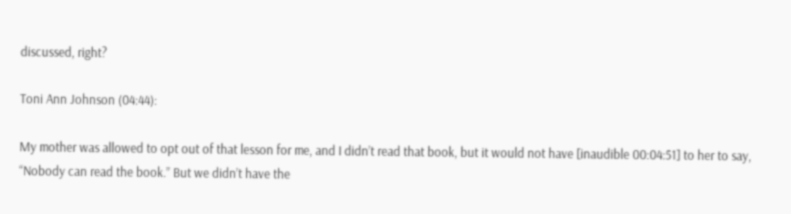discussed, right?

Toni Ann Johnson (04:44):

My mother was allowed to opt out of that lesson for me, and I didn’t read that book, but it would not have [inaudible 00:04:51] to her to say, “Nobody can read the book.” But we didn’t have the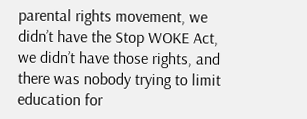parental rights movement, we didn’t have the Stop WOKE Act, we didn’t have those rights, and there was nobody trying to limit education for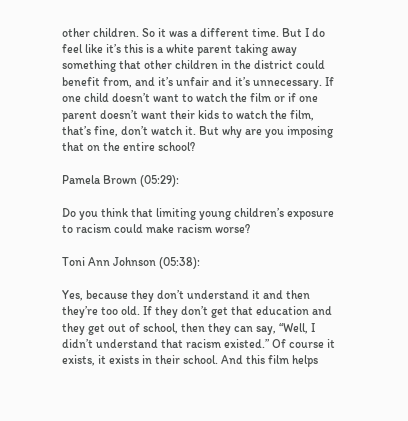other children. So it was a different time. But I do feel like it’s this is a white parent taking away something that other children in the district could benefit from, and it’s unfair and it’s unnecessary. If one child doesn’t want to watch the film or if one parent doesn’t want their kids to watch the film, that’s fine, don’t watch it. But why are you imposing that on the entire school?

Pamela Brown (05:29):

Do you think that limiting young children’s exposure to racism could make racism worse?

Toni Ann Johnson (05:38):

Yes, because they don’t understand it and then they’re too old. If they don’t get that education and they get out of school, then they can say, “Well, I didn’t understand that racism existed.” Of course it exists, it exists in their school. And this film helps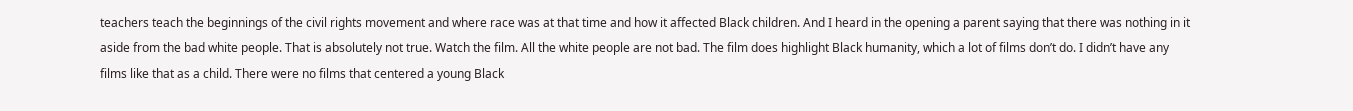teachers teach the beginnings of the civil rights movement and where race was at that time and how it affected Black children. And I heard in the opening a parent saying that there was nothing in it aside from the bad white people. That is absolutely not true. Watch the film. All the white people are not bad. The film does highlight Black humanity, which a lot of films don’t do. I didn’t have any films like that as a child. There were no films that centered a young Black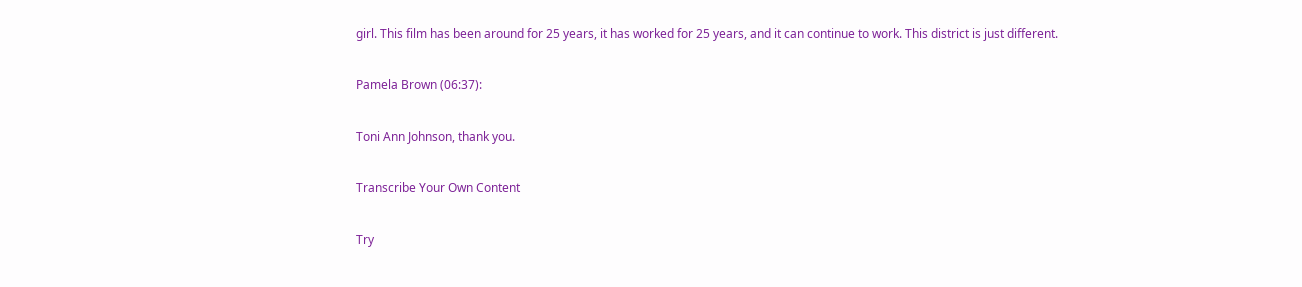girl. This film has been around for 25 years, it has worked for 25 years, and it can continue to work. This district is just different.

Pamela Brown (06:37):

Toni Ann Johnson, thank you.

Transcribe Your Own Content

Try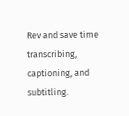Rev and save time transcribing, captioning, and subtitling.